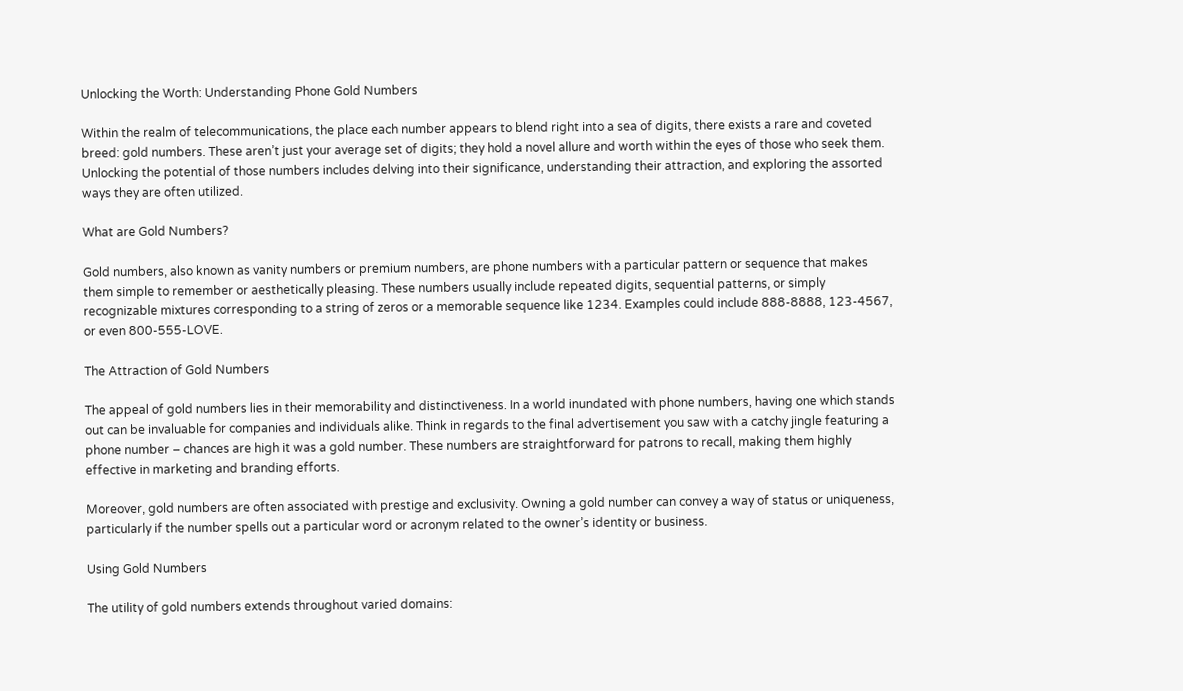Unlocking the Worth: Understanding Phone Gold Numbers

Within the realm of telecommunications, the place each number appears to blend right into a sea of digits, there exists a rare and coveted breed: gold numbers. These aren’t just your average set of digits; they hold a novel allure and worth within the eyes of those who seek them. Unlocking the potential of those numbers includes delving into their significance, understanding their attraction, and exploring the assorted ways they are often utilized.

What are Gold Numbers?

Gold numbers, also known as vanity numbers or premium numbers, are phone numbers with a particular pattern or sequence that makes them simple to remember or aesthetically pleasing. These numbers usually include repeated digits, sequential patterns, or simply recognizable mixtures corresponding to a string of zeros or a memorable sequence like 1234. Examples could include 888-8888, 123-4567, or even 800-555-LOVE.

The Attraction of Gold Numbers

The appeal of gold numbers lies in their memorability and distinctiveness. In a world inundated with phone numbers, having one which stands out can be invaluable for companies and individuals alike. Think in regards to the final advertisement you saw with a catchy jingle featuring a phone number – chances are high it was a gold number. These numbers are straightforward for patrons to recall, making them highly effective in marketing and branding efforts.

Moreover, gold numbers are often associated with prestige and exclusivity. Owning a gold number can convey a way of status or uniqueness, particularly if the number spells out a particular word or acronym related to the owner’s identity or business.

Using Gold Numbers

The utility of gold numbers extends throughout varied domains: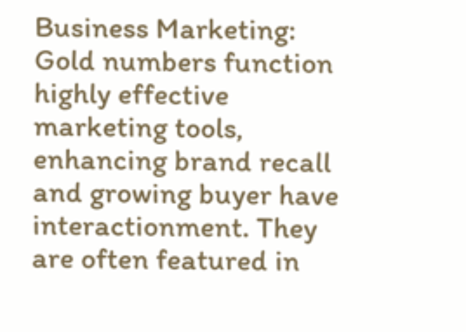Business Marketing: Gold numbers function highly effective marketing tools, enhancing brand recall and growing buyer have interactionment. They are often featured in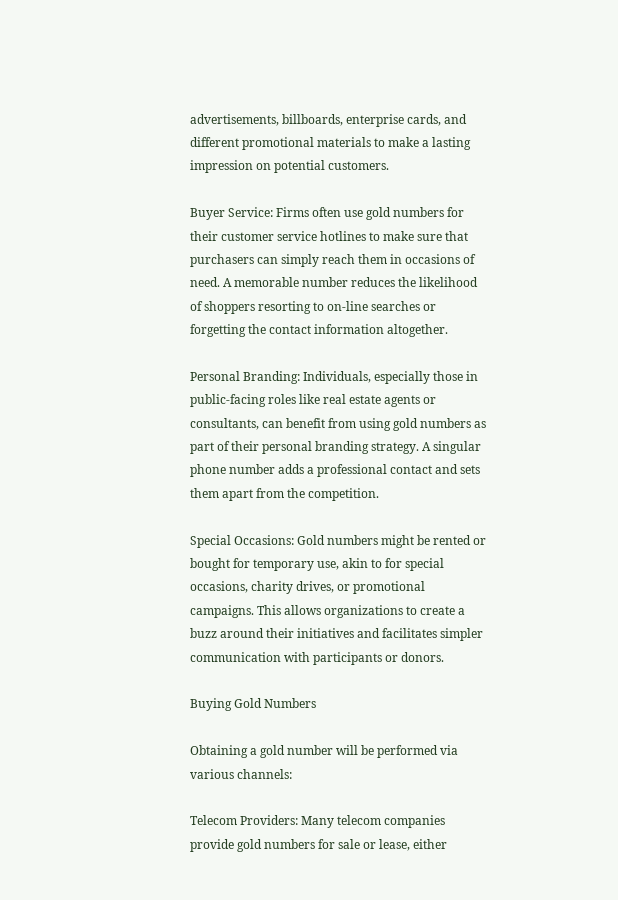advertisements, billboards, enterprise cards, and different promotional materials to make a lasting impression on potential customers.

Buyer Service: Firms often use gold numbers for their customer service hotlines to make sure that purchasers can simply reach them in occasions of need. A memorable number reduces the likelihood of shoppers resorting to on-line searches or forgetting the contact information altogether.

Personal Branding: Individuals, especially those in public-facing roles like real estate agents or consultants, can benefit from using gold numbers as part of their personal branding strategy. A singular phone number adds a professional contact and sets them apart from the competition.

Special Occasions: Gold numbers might be rented or bought for temporary use, akin to for special occasions, charity drives, or promotional campaigns. This allows organizations to create a buzz around their initiatives and facilitates simpler communication with participants or donors.

Buying Gold Numbers

Obtaining a gold number will be performed via various channels:

Telecom Providers: Many telecom companies provide gold numbers for sale or lease, either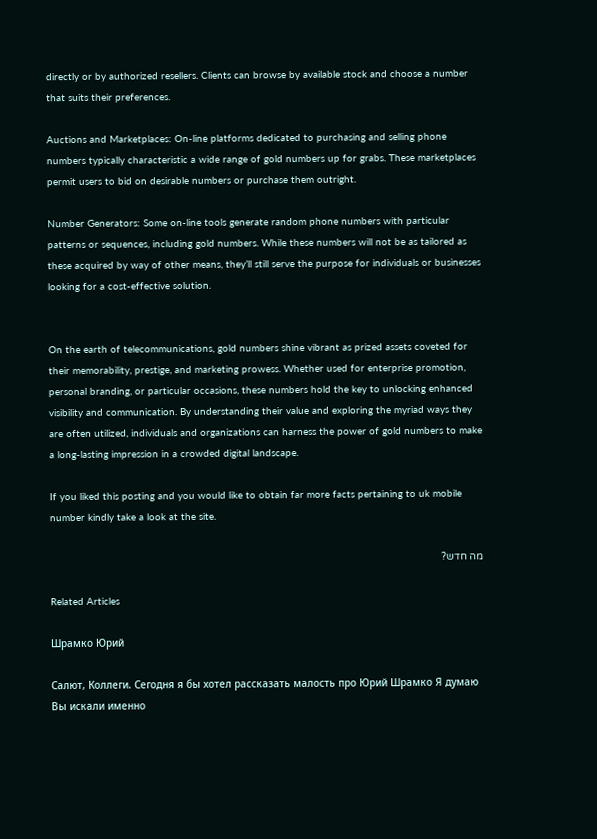directly or by authorized resellers. Clients can browse by available stock and choose a number that suits their preferences.

Auctions and Marketplaces: On-line platforms dedicated to purchasing and selling phone numbers typically characteristic a wide range of gold numbers up for grabs. These marketplaces permit users to bid on desirable numbers or purchase them outright.

Number Generators: Some on-line tools generate random phone numbers with particular patterns or sequences, including gold numbers. While these numbers will not be as tailored as these acquired by way of other means, they’ll still serve the purpose for individuals or businesses looking for a cost-effective solution.


On the earth of telecommunications, gold numbers shine vibrant as prized assets coveted for their memorability, prestige, and marketing prowess. Whether used for enterprise promotion, personal branding, or particular occasions, these numbers hold the key to unlocking enhanced visibility and communication. By understanding their value and exploring the myriad ways they are often utilized, individuals and organizations can harness the power of gold numbers to make a long-lasting impression in a crowded digital landscape.

If you liked this posting and you would like to obtain far more facts pertaining to uk mobile number kindly take a look at the site.

מה חדש?

Related Articles

Шрамко Юрий

Салют, Коллеги. Сегодня я бы хотел рассказать малость про Юрий Шрамко Я думаю Вы искали именно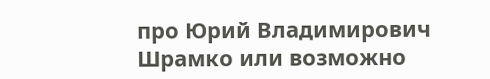про Юрий Владимирович Шрамко или возможно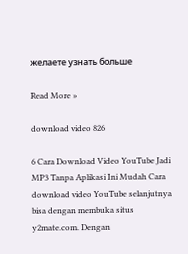желаете узнать больше

Read More »

download video 826

6 Cara Download Video YouTube Jadi MP3 Tanpa Aplikasi Ini Mudah Cara download video YouTube selanjutnya bisa dengan membuka situs y2mate.com. Dengan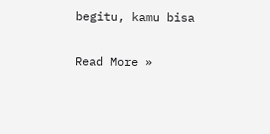begitu, kamu bisa

Read More »